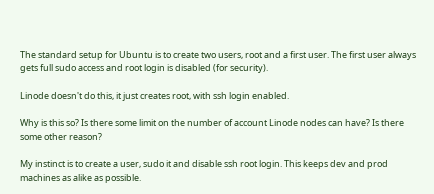The standard setup for Ubuntu is to create two users, root and a first user. The first user always gets full sudo access and root login is disabled (for security).

Linode doesn't do this, it just creates root, with ssh login enabled.

Why is this so? Is there some limit on the number of account Linode nodes can have? Is there some other reason?

My instinct is to create a user, sudo it and disable ssh root login. This keeps dev and prod machines as alike as possible.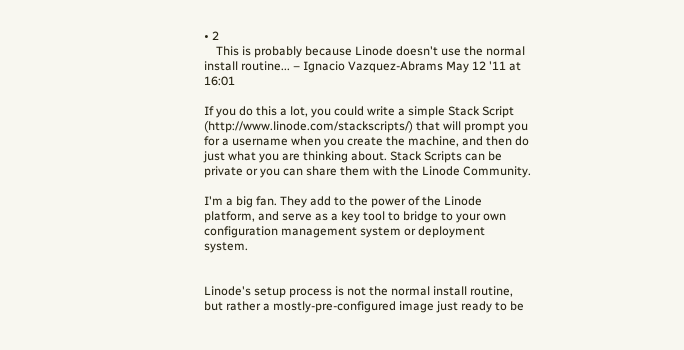• 2
    This is probably because Linode doesn't use the normal install routine... – Ignacio Vazquez-Abrams May 12 '11 at 16:01

If you do this a lot, you could write a simple Stack Script (http://www.linode.com/stackscripts/) that will prompt you for a username when you create the machine, and then do just what you are thinking about. Stack Scripts can be private or you can share them with the Linode Community.

I'm a big fan. They add to the power of the Linode platform, and serve as a key tool to bridge to your own configuration management system or deployment system.


Linode's setup process is not the normal install routine, but rather a mostly-pre-configured image just ready to be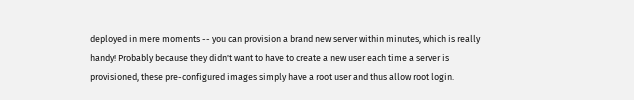deployed in mere moments -- you can provision a brand new server within minutes, which is really handy! Probably because they didn't want to have to create a new user each time a server is provisioned, these pre-configured images simply have a root user and thus allow root login.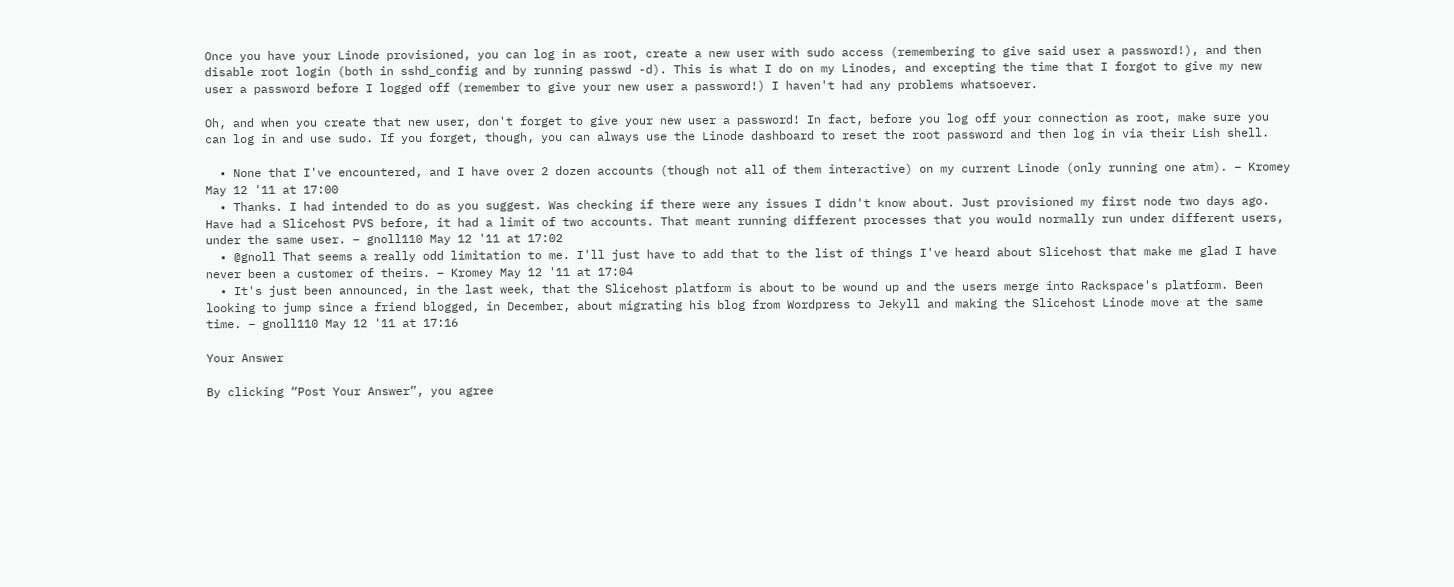Once you have your Linode provisioned, you can log in as root, create a new user with sudo access (remembering to give said user a password!), and then disable root login (both in sshd_config and by running passwd -d). This is what I do on my Linodes, and excepting the time that I forgot to give my new user a password before I logged off (remember to give your new user a password!) I haven't had any problems whatsoever.

Oh, and when you create that new user, don't forget to give your new user a password! In fact, before you log off your connection as root, make sure you can log in and use sudo. If you forget, though, you can always use the Linode dashboard to reset the root password and then log in via their Lish shell.

  • None that I've encountered, and I have over 2 dozen accounts (though not all of them interactive) on my current Linode (only running one atm). – Kromey May 12 '11 at 17:00
  • Thanks. I had intended to do as you suggest. Was checking if there were any issues I didn't know about. Just provisioned my first node two days ago. Have had a Slicehost PVS before, it had a limit of two accounts. That meant running different processes that you would normally run under different users, under the same user. – gnoll110 May 12 '11 at 17:02
  • @gnoll That seems a really odd limitation to me. I'll just have to add that to the list of things I've heard about Slicehost that make me glad I have never been a customer of theirs. – Kromey May 12 '11 at 17:04
  • It's just been announced, in the last week, that the Slicehost platform is about to be wound up and the users merge into Rackspace's platform. Been looking to jump since a friend blogged, in December, about migrating his blog from Wordpress to Jekyll and making the Slicehost Linode move at the same time. – gnoll110 May 12 '11 at 17:16

Your Answer

By clicking “Post Your Answer”, you agree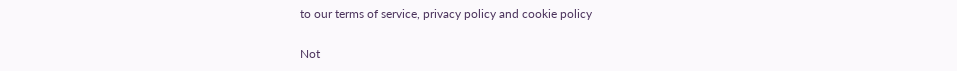to our terms of service, privacy policy and cookie policy

Not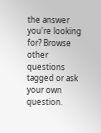the answer you're looking for? Browse other questions tagged or ask your own question.